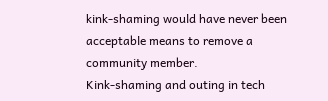kink-shaming would have never been acceptable means to remove a community member.
Kink-shaming and outing in tech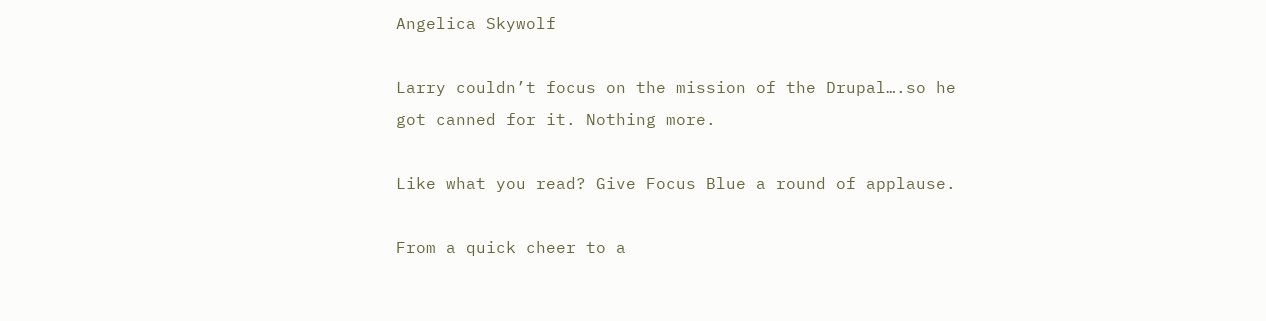Angelica Skywolf

Larry couldn’t focus on the mission of the Drupal….so he got canned for it. Nothing more.

Like what you read? Give Focus Blue a round of applause.

From a quick cheer to a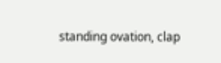standing ovation, clap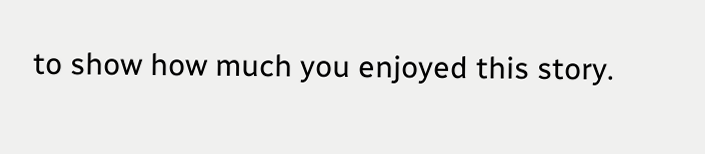to show how much you enjoyed this story.